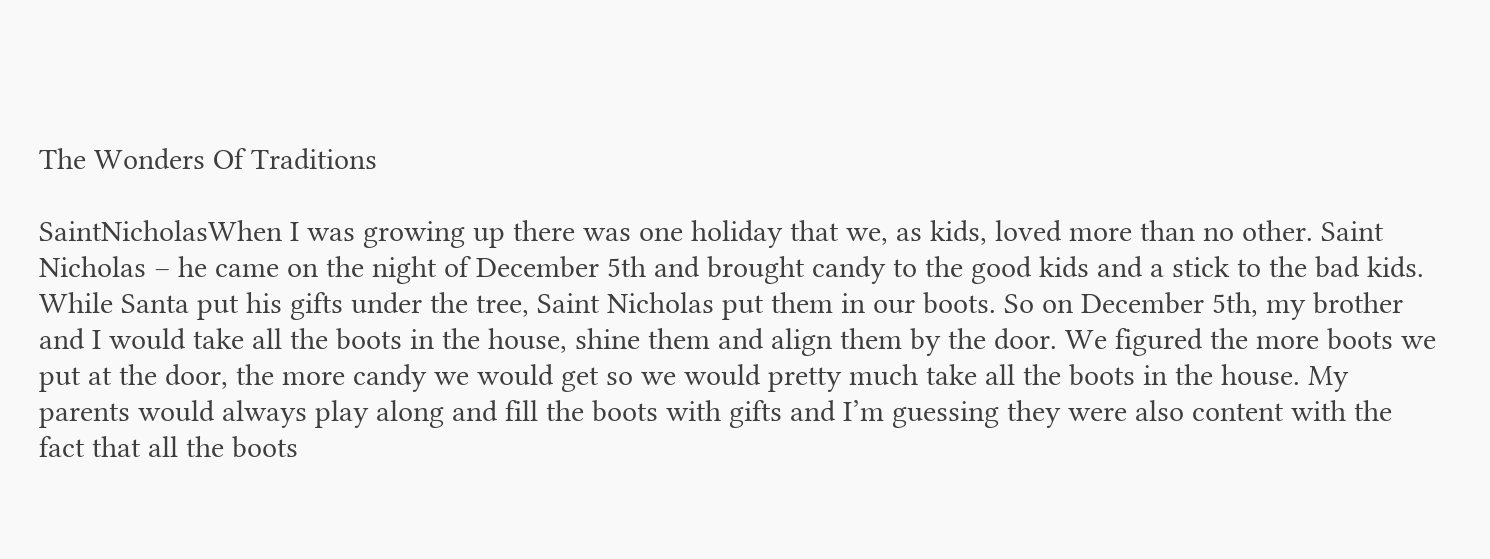The Wonders Of Traditions

SaintNicholasWhen I was growing up there was one holiday that we, as kids, loved more than no other. Saint Nicholas – he came on the night of December 5th and brought candy to the good kids and a stick to the bad kids. While Santa put his gifts under the tree, Saint Nicholas put them in our boots. So on December 5th, my brother and I would take all the boots in the house, shine them and align them by the door. We figured the more boots we put at the door, the more candy we would get so we would pretty much take all the boots in the house. My parents would always play along and fill the boots with gifts and I’m guessing they were also content with the fact that all the boots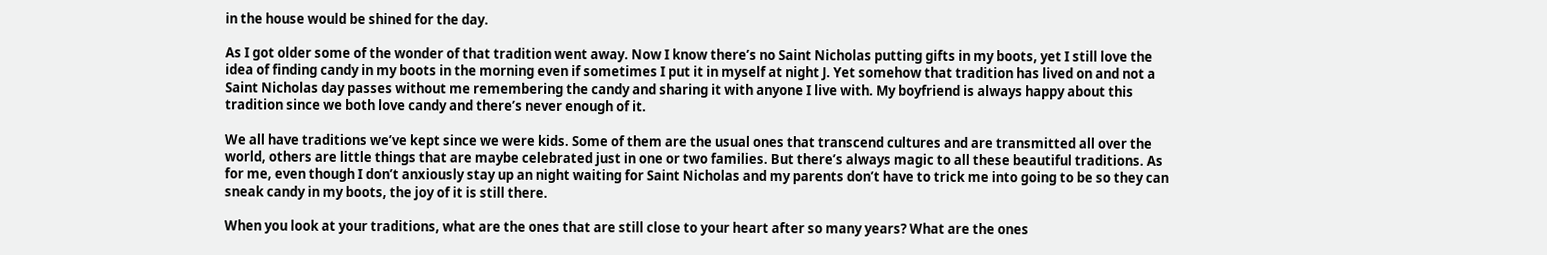in the house would be shined for the day.

As I got older some of the wonder of that tradition went away. Now I know there’s no Saint Nicholas putting gifts in my boots, yet I still love the idea of finding candy in my boots in the morning even if sometimes I put it in myself at night J. Yet somehow that tradition has lived on and not a Saint Nicholas day passes without me remembering the candy and sharing it with anyone I live with. My boyfriend is always happy about this tradition since we both love candy and there’s never enough of it.

We all have traditions we’ve kept since we were kids. Some of them are the usual ones that transcend cultures and are transmitted all over the world, others are little things that are maybe celebrated just in one or two families. But there’s always magic to all these beautiful traditions. As for me, even though I don’t anxiously stay up an night waiting for Saint Nicholas and my parents don’t have to trick me into going to be so they can sneak candy in my boots, the joy of it is still there.

When you look at your traditions, what are the ones that are still close to your heart after so many years? What are the ones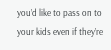you’d like to pass on to your kids even if they’re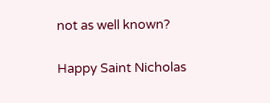not as well known?

Happy Saint Nicholas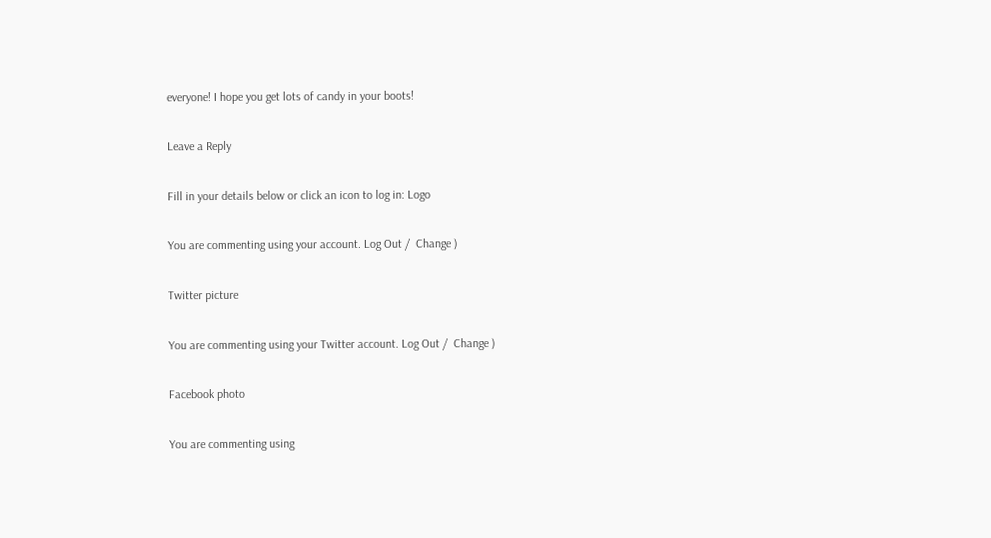everyone! I hope you get lots of candy in your boots!

Leave a Reply

Fill in your details below or click an icon to log in: Logo

You are commenting using your account. Log Out /  Change )

Twitter picture

You are commenting using your Twitter account. Log Out /  Change )

Facebook photo

You are commenting using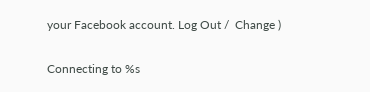your Facebook account. Log Out /  Change )

Connecting to %s